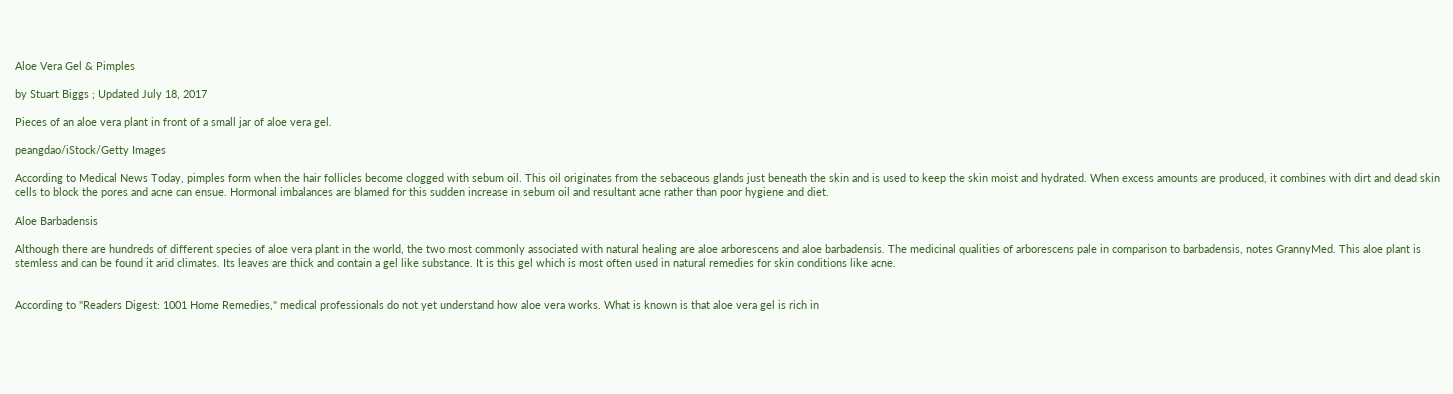Aloe Vera Gel & Pimples

by Stuart Biggs ; Updated July 18, 2017

Pieces of an aloe vera plant in front of a small jar of aloe vera gel.

peangdao/iStock/Getty Images

According to Medical News Today, pimples form when the hair follicles become clogged with sebum oil. This oil originates from the sebaceous glands just beneath the skin and is used to keep the skin moist and hydrated. When excess amounts are produced, it combines with dirt and dead skin cells to block the pores and acne can ensue. Hormonal imbalances are blamed for this sudden increase in sebum oil and resultant acne rather than poor hygiene and diet.

Aloe Barbadensis

Although there are hundreds of different species of aloe vera plant in the world, the two most commonly associated with natural healing are aloe arborescens and aloe barbadensis. The medicinal qualities of arborescens pale in comparison to barbadensis, notes GrannyMed. This aloe plant is stemless and can be found it arid climates. Its leaves are thick and contain a gel like substance. It is this gel which is most often used in natural remedies for skin conditions like acne.


According to ''Readers Digest: 1001 Home Remedies," medical professionals do not yet understand how aloe vera works. What is known is that aloe vera gel is rich in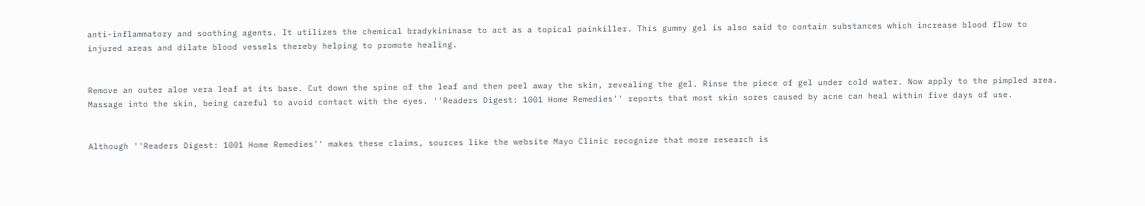anti-inflammatory and soothing agents. It utilizes the chemical bradykininase to act as a topical painkiller. This gummy gel is also said to contain substances which increase blood flow to injured areas and dilate blood vessels thereby helping to promote healing.


Remove an outer aloe vera leaf at its base. Cut down the spine of the leaf and then peel away the skin, revealing the gel. Rinse the piece of gel under cold water. Now apply to the pimpled area. Massage into the skin, being careful to avoid contact with the eyes. ''Readers Digest: 1001 Home Remedies'' reports that most skin sores caused by acne can heal within five days of use.


Although ''Readers Digest: 1001 Home Remedies'' makes these claims, sources like the website Mayo Clinic recognize that more research is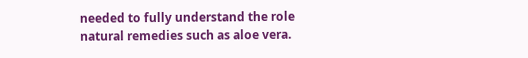needed to fully understand the role natural remedies such as aloe vera.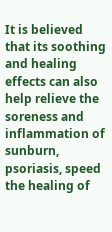It is believed that its soothing and healing effects can also help relieve the soreness and inflammation of sunburn, psoriasis, speed the healing of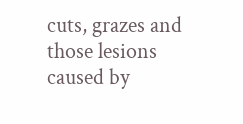cuts, grazes and those lesions caused by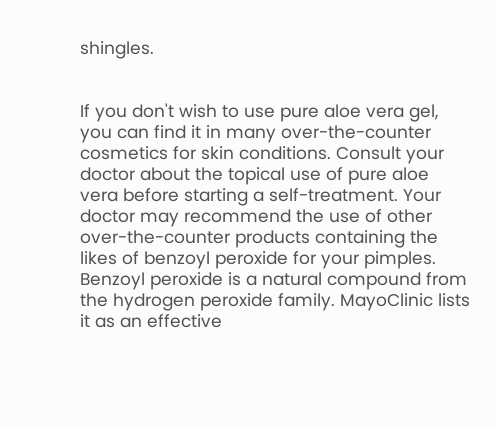shingles.


If you don't wish to use pure aloe vera gel, you can find it in many over-the-counter cosmetics for skin conditions. Consult your doctor about the topical use of pure aloe vera before starting a self-treatment. Your doctor may recommend the use of other over-the-counter products containing the likes of benzoyl peroxide for your pimples. Benzoyl peroxide is a natural compound from the hydrogen peroxide family. MayoClinic lists it as an effective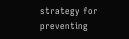strategy for preventing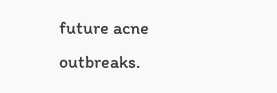future acne outbreaks.